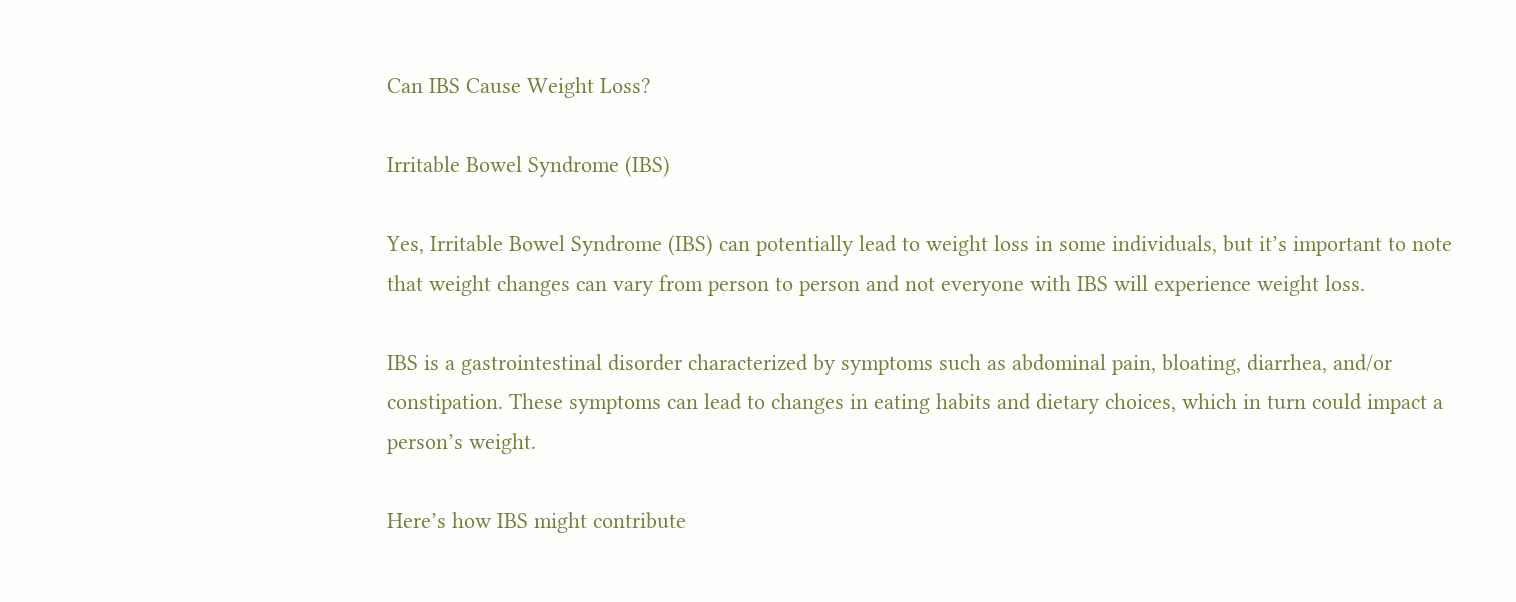Can IBS Cause Weight Loss?

Irritable Bowel Syndrome (IBS)

Yes, Irritable Bowel Syndrome (IBS) can potentially lead to weight loss in some individuals, but it’s important to note that weight changes can vary from person to person and not everyone with IBS will experience weight loss.

IBS is a gastrointestinal disorder characterized by symptoms such as abdominal pain, bloating, diarrhea, and/or constipation. These symptoms can lead to changes in eating habits and dietary choices, which in turn could impact a person’s weight.

Here’s how IBS might contribute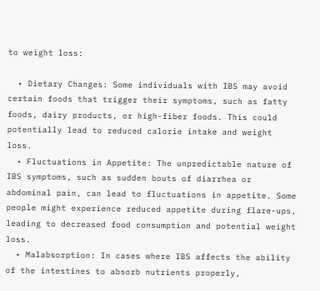to weight loss:

  • Dietary Changes: Some individuals with IBS may avoid certain foods that trigger their symptoms, such as fatty foods, dairy products, or high-fiber foods. This could potentially lead to reduced calorie intake and weight loss.
  • Fluctuations in Appetite: The unpredictable nature of IBS symptoms, such as sudden bouts of diarrhea or abdominal pain, can lead to fluctuations in appetite. Some people might experience reduced appetite during flare-ups, leading to decreased food consumption and potential weight loss.
  • Malabsorption: In cases where IBS affects the ability of the intestines to absorb nutrients properly,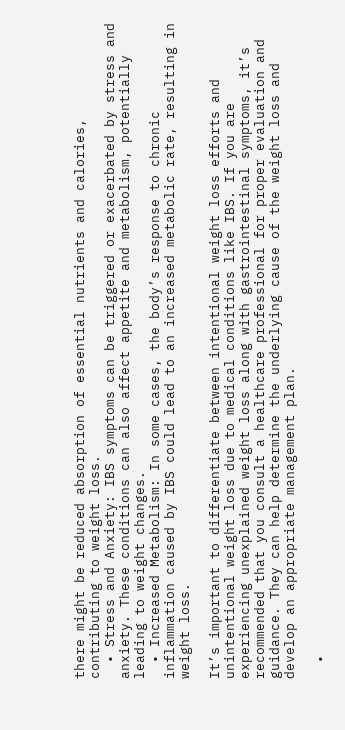there might be reduced absorption of essential nutrients and calories, contributing to weight loss.
  • Stress and Anxiety: IBS symptoms can be triggered or exacerbated by stress and anxiety. These conditions can also affect appetite and metabolism, potentially leading to weight changes.
  • Increased Metabolism: In some cases, the body’s response to chronic inflammation caused by IBS could lead to an increased metabolic rate, resulting in weight loss.

It’s important to differentiate between intentional weight loss efforts and unintentional weight loss due to medical conditions like IBS. If you are experiencing unexplained weight loss along with gastrointestinal symptoms, it’s recommended that you consult a healthcare professional for proper evaluation and guidance. They can help determine the underlying cause of the weight loss and develop an appropriate management plan.

  •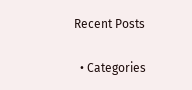Recent Posts

  • Categories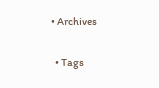• Archives

  • Tags